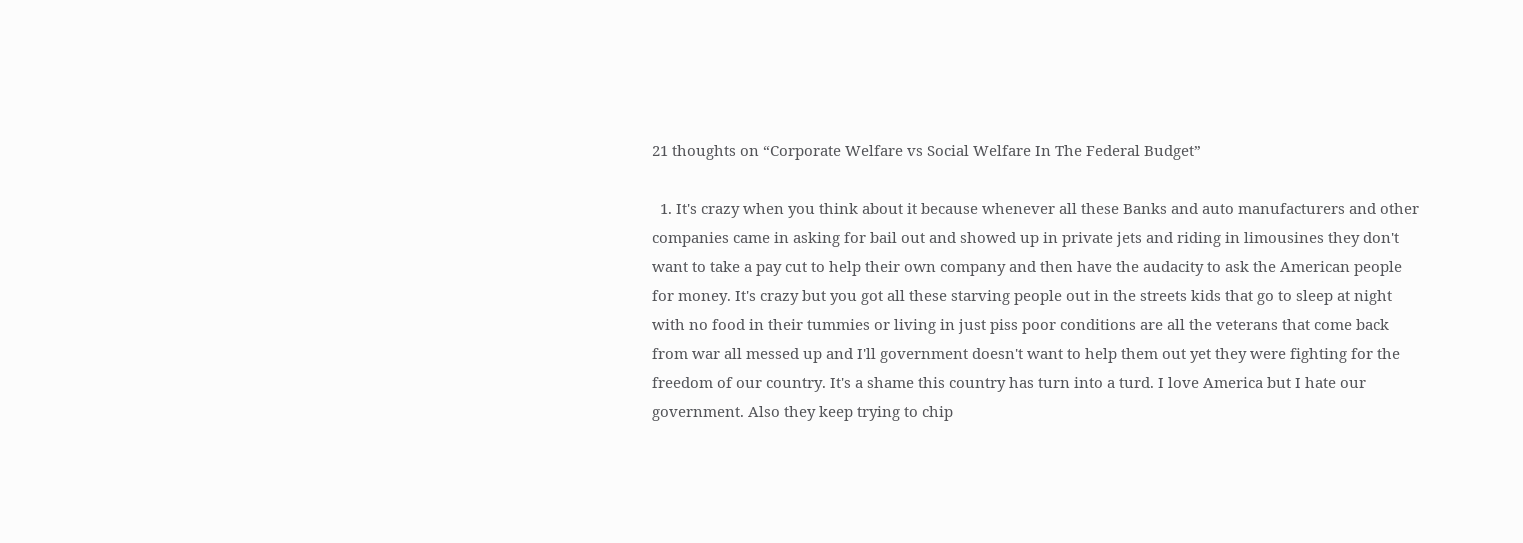21 thoughts on “Corporate Welfare vs Social Welfare In The Federal Budget”

  1. It's crazy when you think about it because whenever all these Banks and auto manufacturers and other companies came in asking for bail out and showed up in private jets and riding in limousines they don't want to take a pay cut to help their own company and then have the audacity to ask the American people for money. It's crazy but you got all these starving people out in the streets kids that go to sleep at night with no food in their tummies or living in just piss poor conditions are all the veterans that come back from war all messed up and I'll government doesn't want to help them out yet they were fighting for the freedom of our country. It's a shame this country has turn into a turd. I love America but I hate our government. Also they keep trying to chip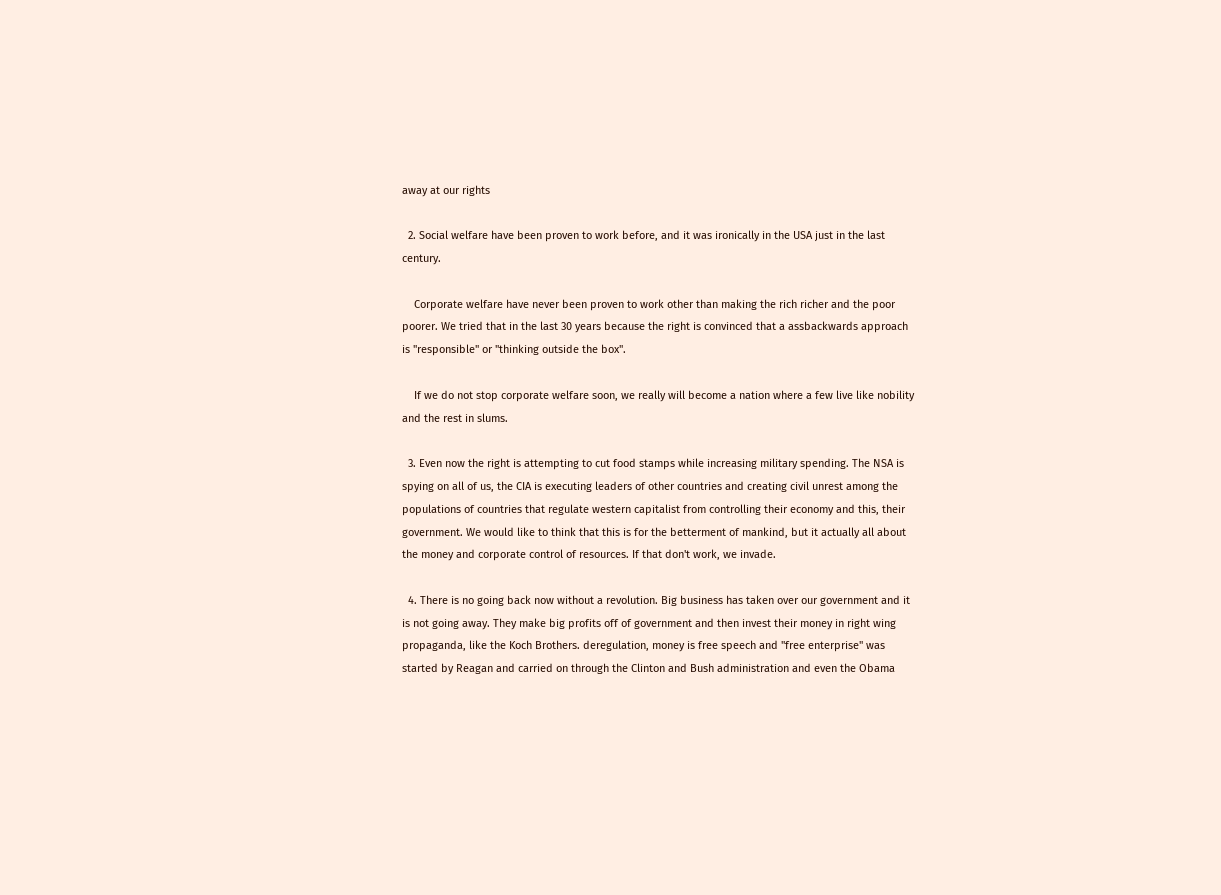away at our rights

  2. Social welfare have been proven to work before, and it was ironically in the USA just in the last century.

    Corporate welfare have never been proven to work other than making the rich richer and the poor poorer. We tried that in the last 30 years because the right is convinced that a assbackwards approach is "responsible" or "thinking outside the box".

    If we do not stop corporate welfare soon, we really will become a nation where a few live like nobility and the rest in slums.

  3. Even now the right is attempting to cut food stamps while increasing military spending. The NSA is spying on all of us, the CIA is executing leaders of other countries and creating civil unrest among the populations of countries that regulate western capitalist from controlling their economy and this, their government. We would like to think that this is for the betterment of mankind, but it actually all about the money and corporate control of resources. If that don't work, we invade.

  4. There is no going back now without a revolution. Big business has taken over our government and it is not going away. They make big profits off of government and then invest their money in right wing propaganda, like the Koch Brothers. deregulation, money is free speech and "free enterprise" was started by Reagan and carried on through the Clinton and Bush administration and even the Obama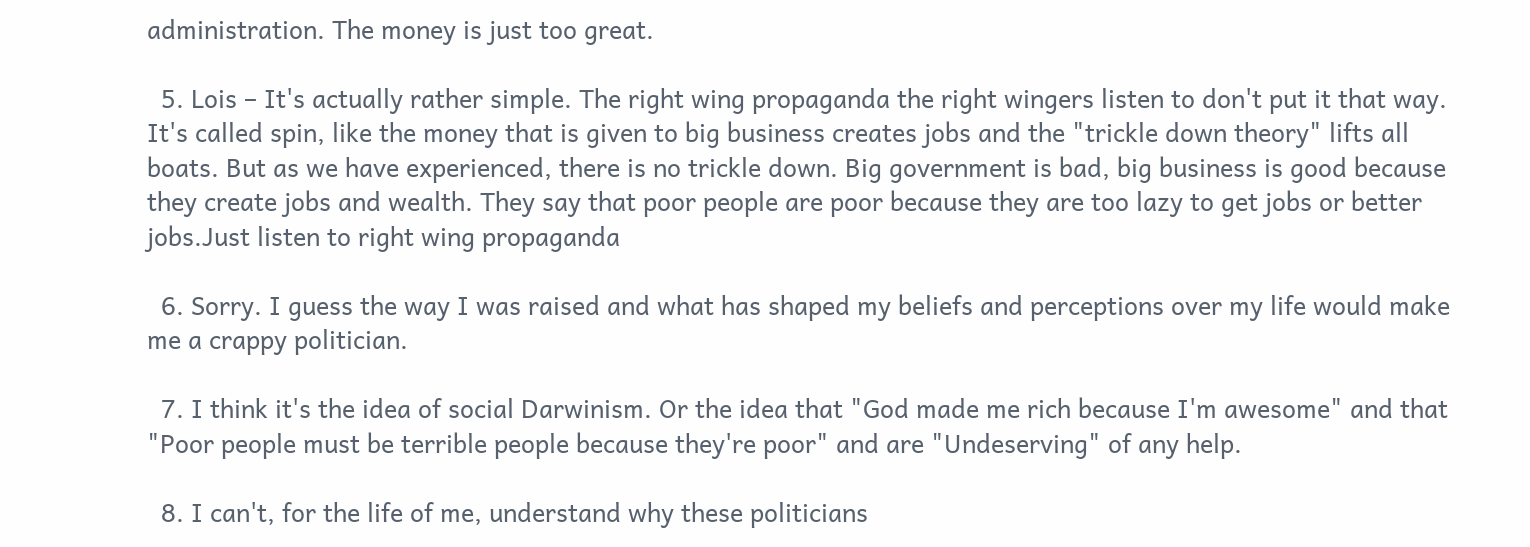administration. The money is just too great.

  5. Lois – It's actually rather simple. The right wing propaganda the right wingers listen to don't put it that way. It's called spin, like the money that is given to big business creates jobs and the "trickle down theory" lifts all boats. But as we have experienced, there is no trickle down. Big government is bad, big business is good because they create jobs and wealth. They say that poor people are poor because they are too lazy to get jobs or better jobs.Just listen to right wing propaganda

  6. Sorry. I guess the way I was raised and what has shaped my beliefs and perceptions over my life would make me a crappy politician.

  7. I think it's the idea of social Darwinism. Or the idea that "God made me rich because I'm awesome" and that "Poor people must be terrible people because they're poor" and are "Undeserving" of any help.

  8. I can't, for the life of me, understand why these politicians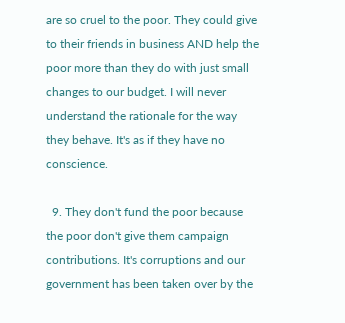are so cruel to the poor. They could give to their friends in business AND help the poor more than they do with just small changes to our budget. I will never understand the rationale for the way they behave. It's as if they have no conscience.

  9. They don't fund the poor because the poor don't give them campaign contributions. It's corruptions and our government has been taken over by the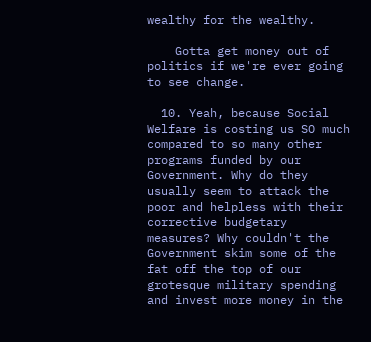wealthy for the wealthy.

    Gotta get money out of politics if we're ever going to see change.

  10. Yeah, because Social Welfare is costing us SO much compared to so many other programs funded by our Government. Why do they usually seem to attack the poor and helpless with their corrective budgetary measures? Why couldn't the Government skim some of the fat off the top of our grotesque military spending and invest more money in the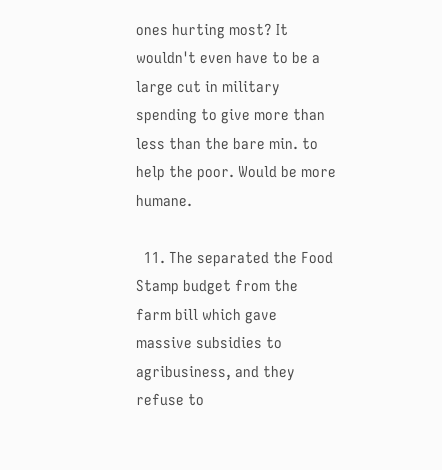ones hurting most? It wouldn't even have to be a large cut in military spending to give more than less than the bare min. to help the poor. Would be more humane.

  11. The separated the Food Stamp budget from the farm bill which gave massive subsidies to agribusiness, and they refuse to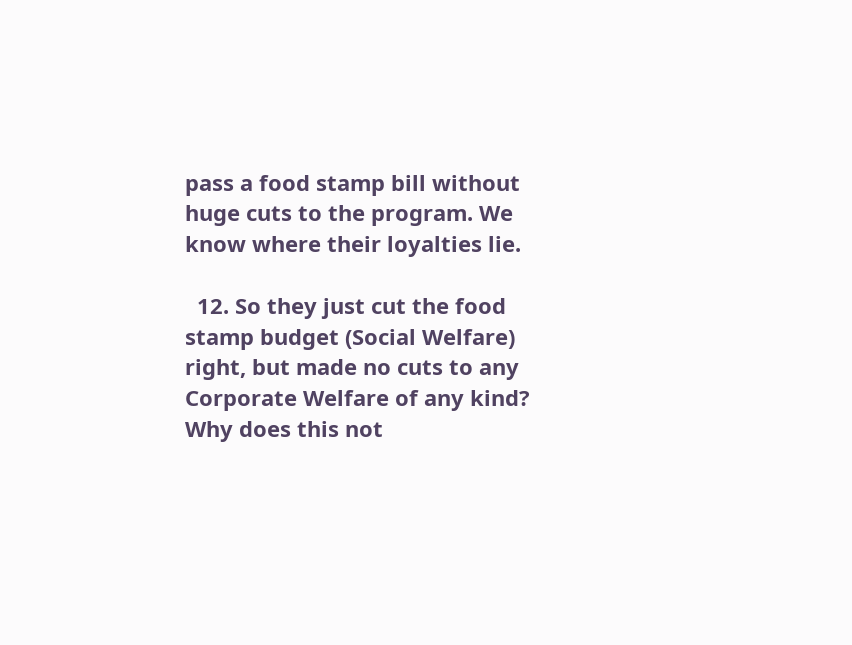pass a food stamp bill without huge cuts to the program. We know where their loyalties lie.

  12. So they just cut the food stamp budget (Social Welfare) right, but made no cuts to any Corporate Welfare of any kind? Why does this not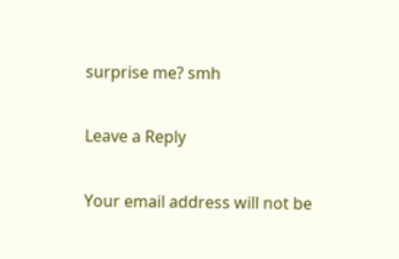surprise me? smh

Leave a Reply

Your email address will not be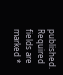published. Required fields are marked *